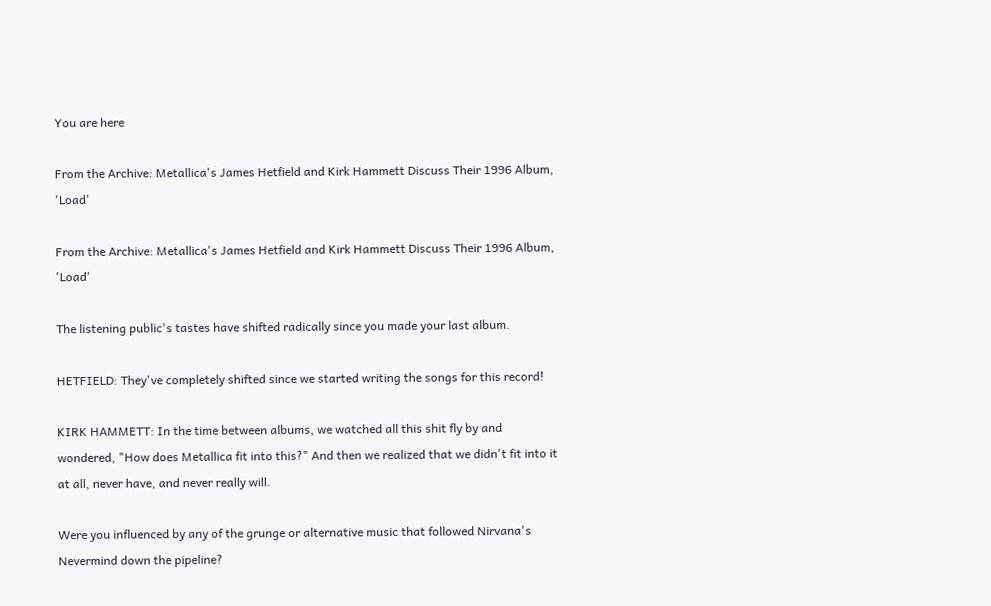You are here

From the Archive: Metallica's James Hetfield and Kirk Hammett Discuss Their 1996 Album, 'Load'

From the Archive: Metallica's James Hetfield and Kirk Hammett Discuss Their 1996 Album, 'Load'

The listening public's tastes have shifted radically since you made your last album.

HETFIELD: They've completely shifted since we started writing the songs for this record!

KIRK HAMMETT: In the time between albums, we watched all this shit fly by and wondered, "How does Metallica fit into this?" And then we realized that we didn't fit into it at all, never have, and never really will.

Were you influenced by any of the grunge or alternative music that followed Nirvana's Nevermind down the pipeline?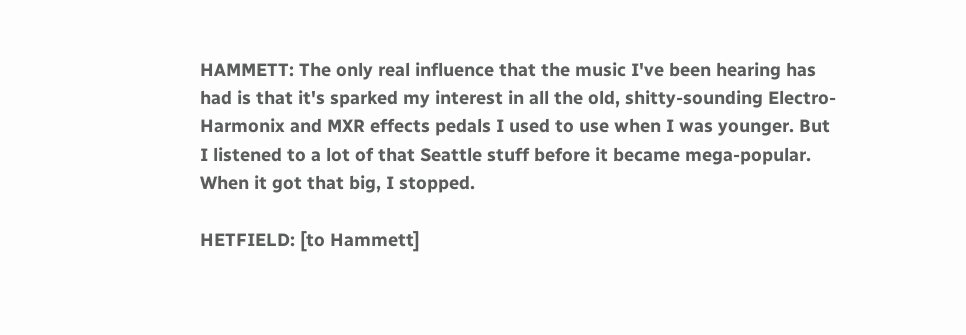HAMMETT: The only real influence that the music I've been hearing has had is that it's sparked my interest in all the old, shitty-sounding Electro-Harmonix and MXR effects pedals I used to use when I was younger. But I listened to a lot of that Seattle stuff before it became mega-popular. When it got that big, I stopped.

HETFIELD: [to Hammett]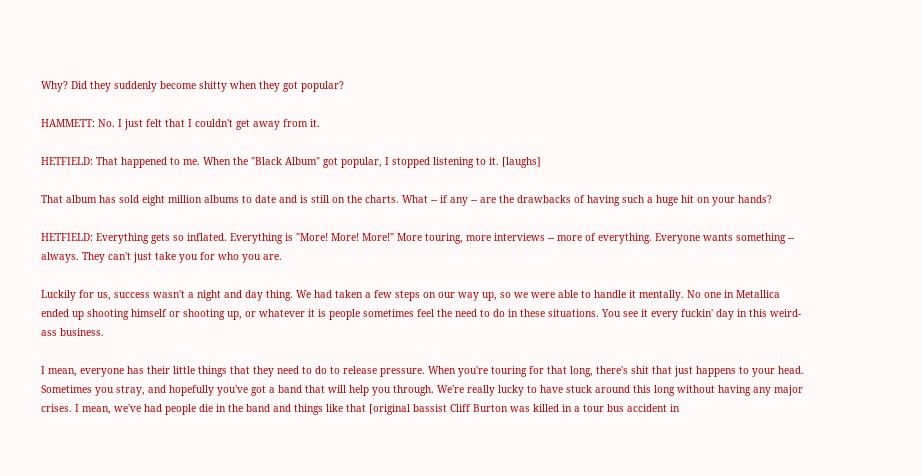Why? Did they suddenly become shitty when they got popular?

HAMMETT: No. I just felt that I couldn't get away from it.

HETFIELD: That happened to me. When the "Black Album" got popular, I stopped listening to it. [laughs]

That album has sold eight million albums to date and is still on the charts. What -- if any -- are the drawbacks of having such a huge hit on your hands?

HETFIELD: Everything gets so inflated. Everything is "More! More! More!" More touring, more interviews -- more of everything. Everyone wants something -- always. They can't just take you for who you are.

Luckily for us, success wasn't a night and day thing. We had taken a few steps on our way up, so we were able to handle it mentally. No one in Metallica ended up shooting himself or shooting up, or whatever it is people sometimes feel the need to do in these situations. You see it every fuckin' day in this weird-ass business.

I mean, everyone has their little things that they need to do to release pressure. When you're touring for that long, there's shit that just happens to your head. Sometimes you stray, and hopefully you've got a band that will help you through. We're really lucky to have stuck around this long without having any major crises. I mean, we've had people die in the band and things like that [original bassist Cliff Burton was killed in a tour bus accident in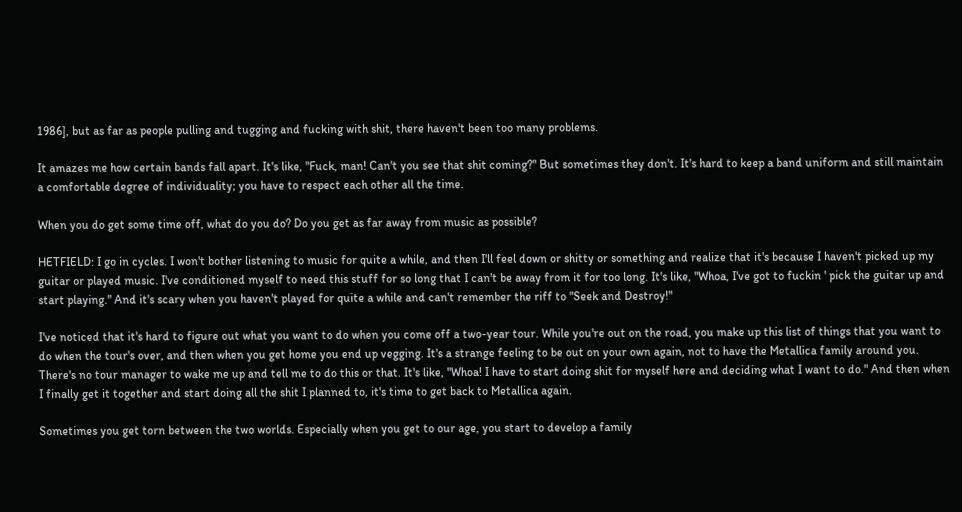1986], but as far as people pulling and tugging and fucking with shit, there haven't been too many problems.

It amazes me how certain bands fall apart. It's like, "Fuck, man! Can't you see that shit coming?" But sometimes they don't. It's hard to keep a band uniform and still maintain a comfortable degree of individuality; you have to respect each other all the time.

When you do get some time off, what do you do? Do you get as far away from music as possible?

HETFIELD: I go in cycles. I won't bother listening to music for quite a while, and then I'll feel down or shitty or something and realize that it's because I haven't picked up my guitar or played music. I've conditioned myself to need this stuff for so long that I can't be away from it for too long. It's like, "Whoa, I've got to fuckin ' pick the guitar up and start playing." And it's scary when you haven't played for quite a while and can't remember the riff to "Seek and Destroy!"

I've noticed that it's hard to figure out what you want to do when you come off a two-year tour. While you're out on the road, you make up this list of things that you want to do when the tour's over, and then when you get home you end up vegging. It's a strange feeling to be out on your own again, not to have the Metallica family around you. There's no tour manager to wake me up and tell me to do this or that. It's like, "Whoa! I have to start doing shit for myself here and deciding what I want to do." And then when I finally get it together and start doing all the shit I planned to, it's time to get back to Metallica again.

Sometimes you get torn between the two worlds. Especially when you get to our age, you start to develop a family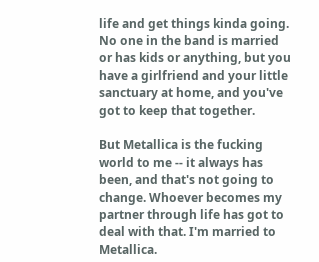life and get things kinda going. No one in the band is married or has kids or anything, but you have a girlfriend and your little sanctuary at home, and you've got to keep that together.

But Metallica is the fucking world to me -- it always has been, and that's not going to change. Whoever becomes my partner through life has got to deal with that. I'm married to Metallica.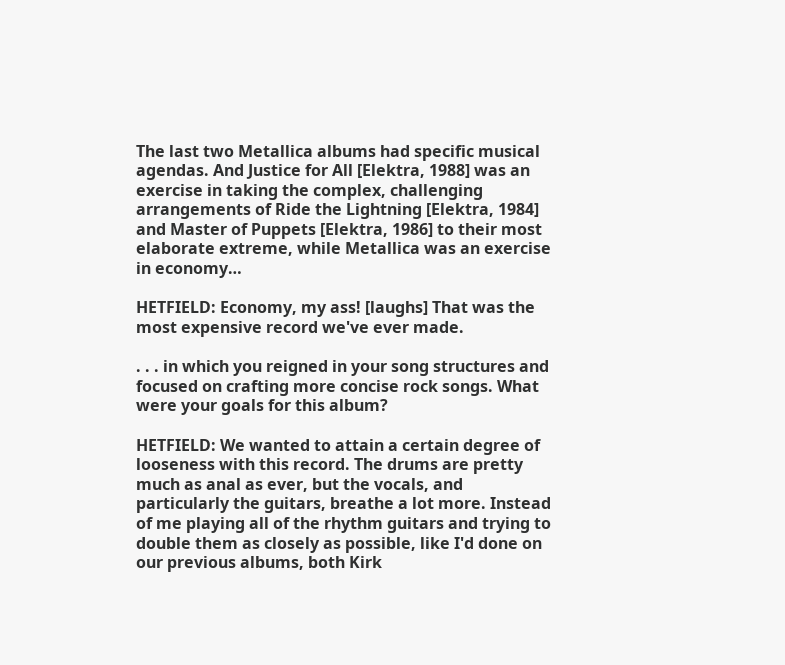The last two Metallica albums had specific musical agendas. And Justice for All [Elektra, 1988] was an exercise in taking the complex, challenging arrangements of Ride the Lightning [Elektra, 1984] and Master of Puppets [Elektra, 1986] to their most elaborate extreme, while Metallica was an exercise in economy…

HETFIELD: Economy, my ass! [laughs] That was the most expensive record we've ever made.

. . . in which you reigned in your song structures and focused on crafting more concise rock songs. What were your goals for this album?

HETFIELD: We wanted to attain a certain degree of looseness with this record. The drums are pretty much as anal as ever, but the vocals, and particularly the guitars, breathe a lot more. Instead of me playing all of the rhythm guitars and trying to double them as closely as possible, like I'd done on our previous albums, both Kirk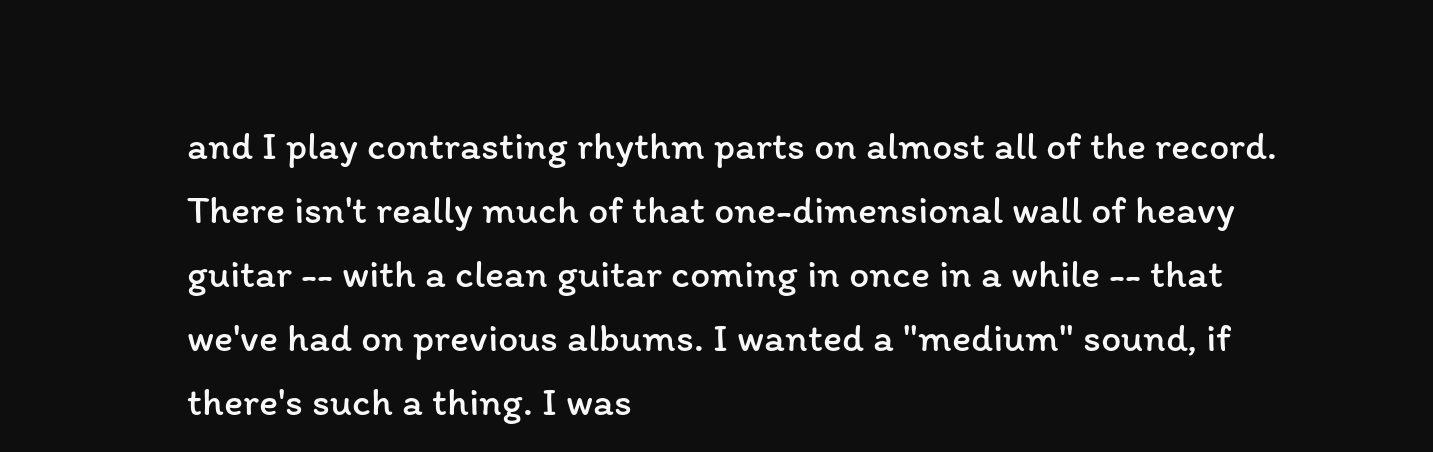and I play contrasting rhythm parts on almost all of the record. There isn't really much of that one-dimensional wall of heavy guitar -- with a clean guitar coming in once in a while -- that we've had on previous albums. I wanted a "medium" sound, if there's such a thing. I was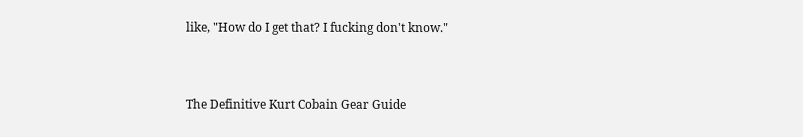like, "How do I get that? I fucking don't know."


The Definitive Kurt Cobain Gear Guide